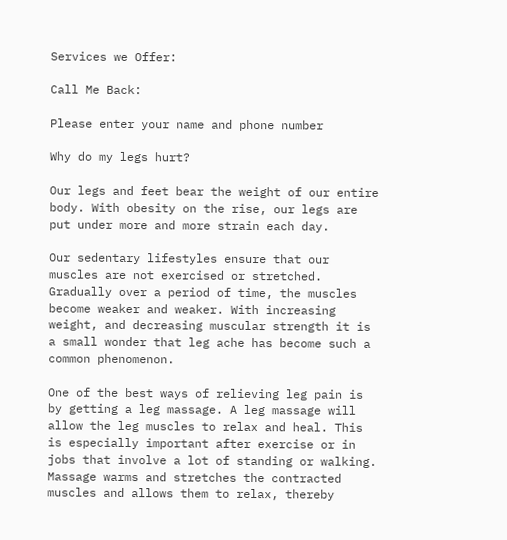Services we Offer:

Call Me Back:

Please enter your name and phone number

Why do my legs hurt?

Our legs and feet bear the weight of our entire body. With obesity on the rise, our legs are put under more and more strain each day.

Our sedentary lifestyles ensure that our muscles are not exercised or stretched. Gradually over a period of time, the muscles become weaker and weaker. With increasing weight, and decreasing muscular strength it is a small wonder that leg ache has become such a common phenomenon.

One of the best ways of relieving leg pain is by getting a leg massage. A leg massage will allow the leg muscles to relax and heal. This is especially important after exercise or in jobs that involve a lot of standing or walking. Massage warms and stretches the contracted muscles and allows them to relax, thereby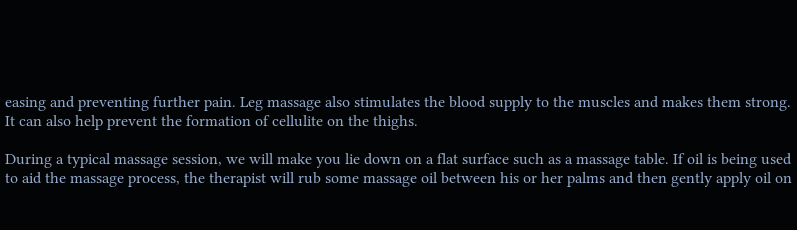easing and preventing further pain. Leg massage also stimulates the blood supply to the muscles and makes them strong. It can also help prevent the formation of cellulite on the thighs.

During a typical massage session, we will make you lie down on a flat surface such as a massage table. If oil is being used to aid the massage process, the therapist will rub some massage oil between his or her palms and then gently apply oil on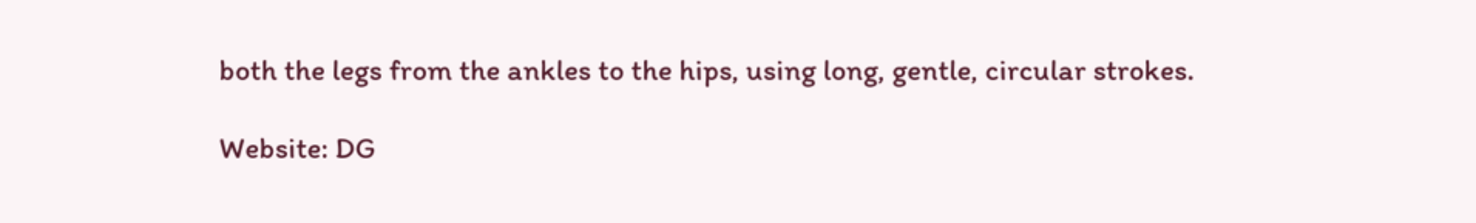both the legs from the ankles to the hips, using long, gentle, circular strokes.

Website: DG